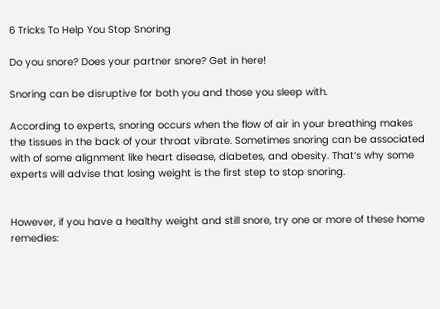6 Tricks To Help You Stop Snoring

Do you snore? Does your partner snore? Get in here!

Snoring can be disruptive for both you and those you sleep with.

According to experts, snoring occurs when the flow of air in your breathing makes the tissues in the back of your throat vibrate. Sometimes snoring can be associated with of some alignment like heart disease, diabetes, and obesity. That’s why some experts will advise that losing weight is the first step to stop snoring.


However, if you have a healthy weight and still snore, try one or more of these home remedies: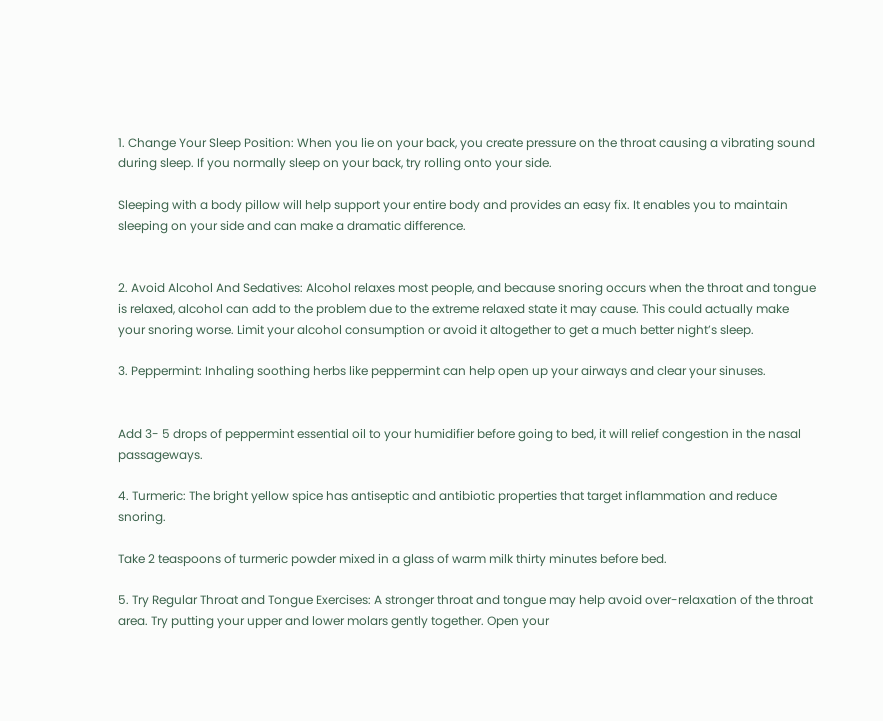1. Change Your Sleep Position: When you lie on your back, you create pressure on the throat causing a vibrating sound during sleep. If you normally sleep on your back, try rolling onto your side.

Sleeping with a body pillow will help support your entire body and provides an easy fix. It enables you to maintain sleeping on your side and can make a dramatic difference.


2. Avoid Alcohol And Sedatives: Alcohol relaxes most people, and because snoring occurs when the throat and tongue is relaxed, alcohol can add to the problem due to the extreme relaxed state it may cause. This could actually make your snoring worse. Limit your alcohol consumption or avoid it altogether to get a much better night’s sleep.

3. Peppermint: Inhaling soothing herbs like peppermint can help open up your airways and clear your sinuses.


Add 3- 5 drops of peppermint essential oil to your humidifier before going to bed, it will relief congestion in the nasal passageways.

4. Turmeric: The bright yellow spice has antiseptic and antibiotic properties that target inflammation and reduce snoring.

Take 2 teaspoons of turmeric powder mixed in a glass of warm milk thirty minutes before bed.

5. Try Regular Throat and Tongue Exercises: A stronger throat and tongue may help avoid over-relaxation of the throat area. Try putting your upper and lower molars gently together. Open your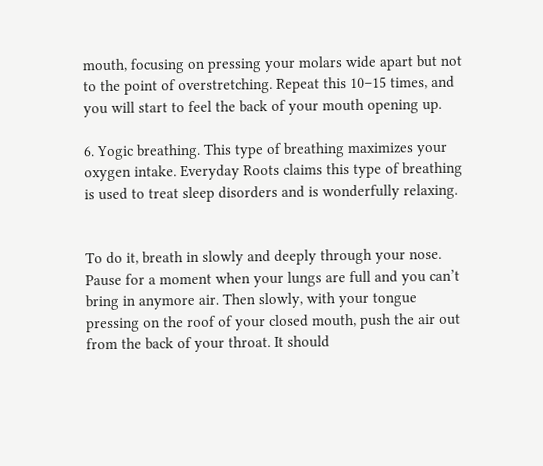mouth, focusing on pressing your molars wide apart but not to the point of overstretching. Repeat this 10–15 times, and you will start to feel the back of your mouth opening up.

6. Yogic breathing. This type of breathing maximizes your oxygen intake. Everyday Roots claims this type of breathing is used to treat sleep disorders and is wonderfully relaxing.


To do it, breath in slowly and deeply through your nose. Pause for a moment when your lungs are full and you can’t bring in anymore air. Then slowly, with your tongue pressing on the roof of your closed mouth, push the air out from the back of your throat. It should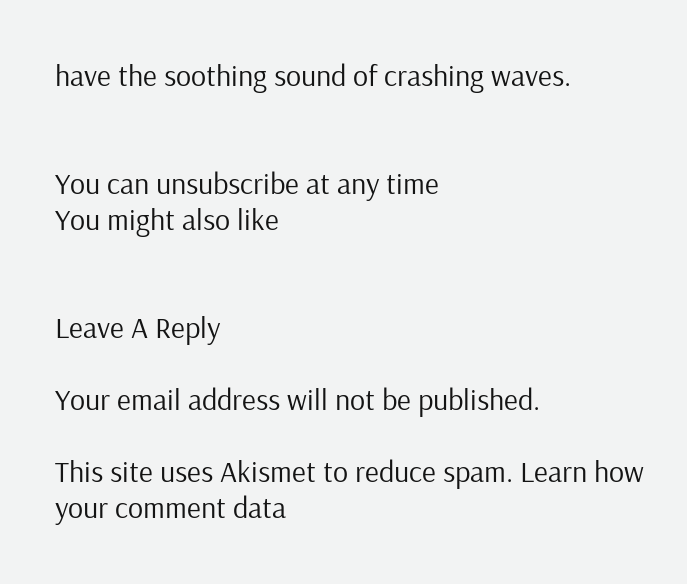have the soothing sound of crashing waves.


You can unsubscribe at any time
You might also like


Leave A Reply

Your email address will not be published.

This site uses Akismet to reduce spam. Learn how your comment data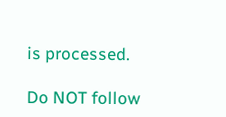is processed.

Do NOT follow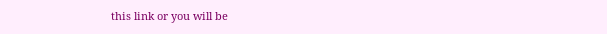this link or you will be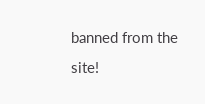banned from the site!